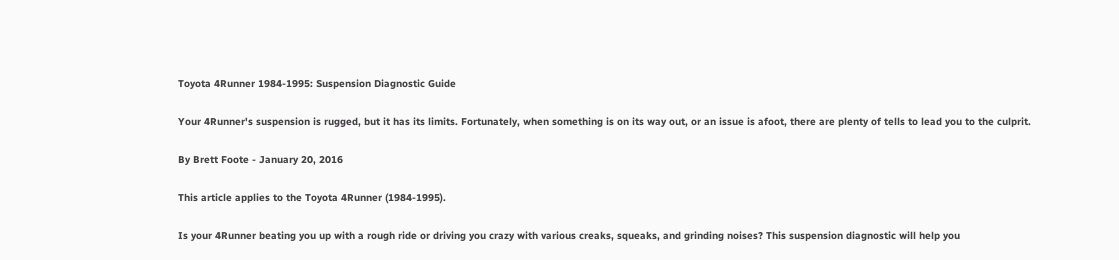Toyota 4Runner 1984-1995: Suspension Diagnostic Guide

Your 4Runner's suspension is rugged, but it has its limits. Fortunately, when something is on its way out, or an issue is afoot, there are plenty of tells to lead you to the culprit.

By Brett Foote - January 20, 2016

This article applies to the Toyota 4Runner (1984-1995).

Is your 4Runner beating you up with a rough ride or driving you crazy with various creaks, squeaks, and grinding noises? This suspension diagnostic will help you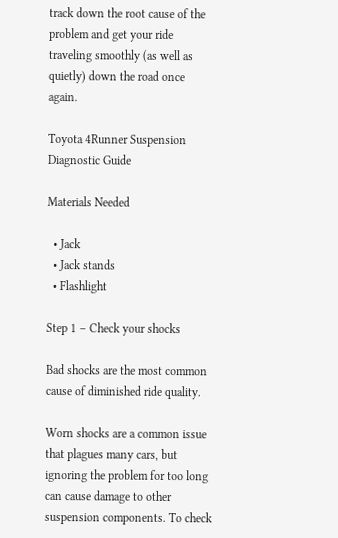track down the root cause of the problem and get your ride traveling smoothly (as well as quietly) down the road once again.

Toyota 4Runner Suspension Diagnostic Guide

Materials Needed

  • Jack
  • Jack stands
  • Flashlight

Step 1 – Check your shocks

Bad shocks are the most common cause of diminished ride quality.

Worn shocks are a common issue that plagues many cars, but ignoring the problem for too long can cause damage to other suspension components. To check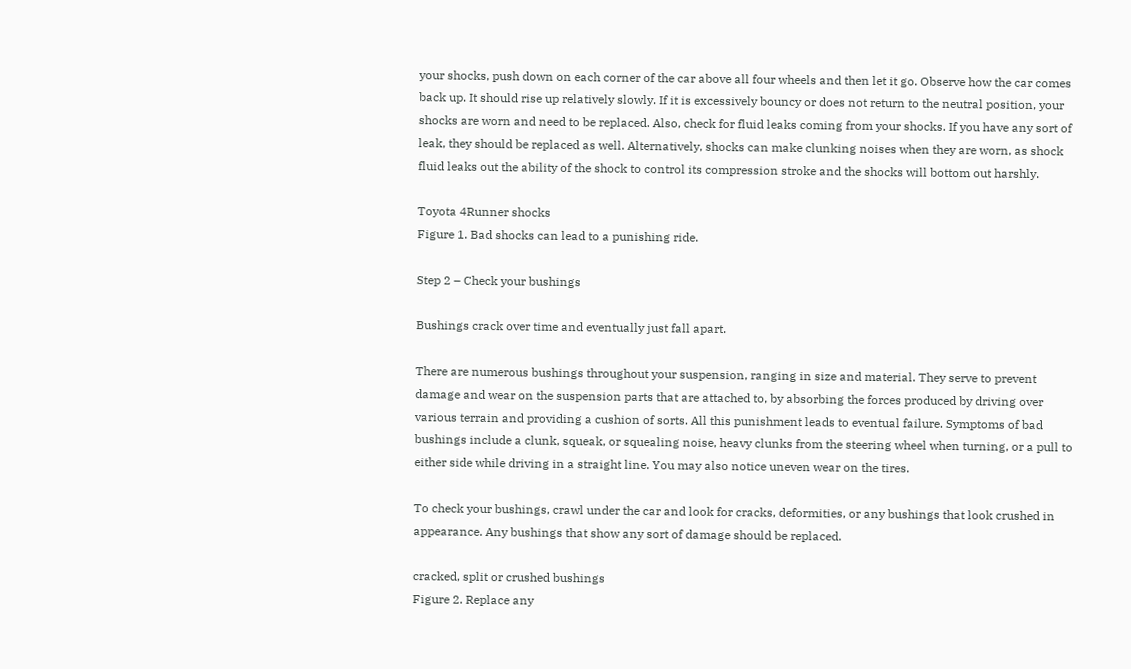your shocks, push down on each corner of the car above all four wheels and then let it go. Observe how the car comes back up. It should rise up relatively slowly. If it is excessively bouncy or does not return to the neutral position, your shocks are worn and need to be replaced. Also, check for fluid leaks coming from your shocks. If you have any sort of leak, they should be replaced as well. Alternatively, shocks can make clunking noises when they are worn, as shock fluid leaks out the ability of the shock to control its compression stroke and the shocks will bottom out harshly.

Toyota 4Runner shocks
Figure 1. Bad shocks can lead to a punishing ride.

Step 2 – Check your bushings

Bushings crack over time and eventually just fall apart.

There are numerous bushings throughout your suspension, ranging in size and material. They serve to prevent damage and wear on the suspension parts that are attached to, by absorbing the forces produced by driving over various terrain and providing a cushion of sorts. All this punishment leads to eventual failure. Symptoms of bad bushings include a clunk, squeak, or squealing noise, heavy clunks from the steering wheel when turning, or a pull to either side while driving in a straight line. You may also notice uneven wear on the tires.

To check your bushings, crawl under the car and look for cracks, deformities, or any bushings that look crushed in appearance. Any bushings that show any sort of damage should be replaced.

cracked, split or crushed bushings
Figure 2. Replace any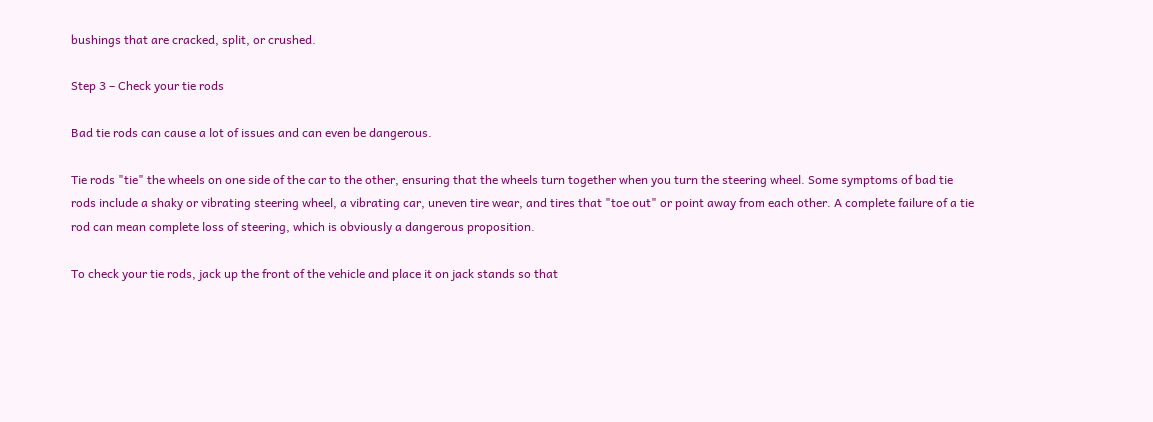bushings that are cracked, split, or crushed.

Step 3 – Check your tie rods

Bad tie rods can cause a lot of issues and can even be dangerous.

Tie rods "tie" the wheels on one side of the car to the other, ensuring that the wheels turn together when you turn the steering wheel. Some symptoms of bad tie rods include a shaky or vibrating steering wheel, a vibrating car, uneven tire wear, and tires that "toe out" or point away from each other. A complete failure of a tie rod can mean complete loss of steering, which is obviously a dangerous proposition.

To check your tie rods, jack up the front of the vehicle and place it on jack stands so that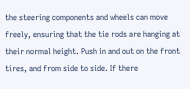the steering components and wheels can move freely, ensuring that the tie rods are hanging at their normal height. Push in and out on the front tires, and from side to side. If there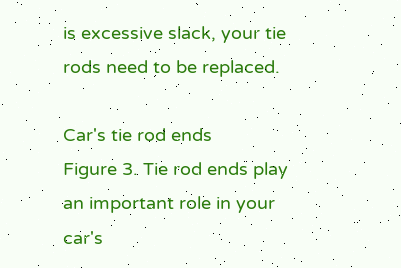is excessive slack, your tie rods need to be replaced.

Car's tie rod ends
Figure 3. Tie rod ends play an important role in your car's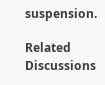suspension.

Related Discussions